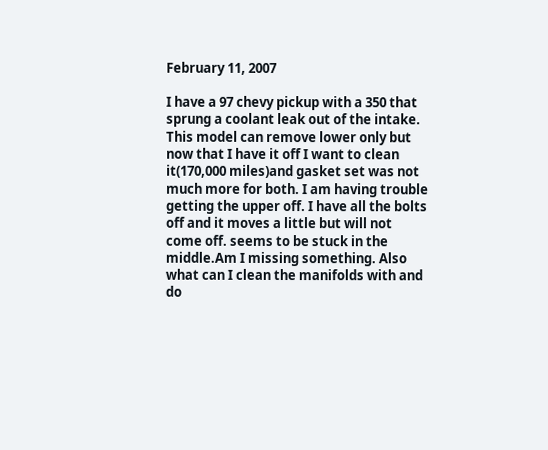February 11, 2007

I have a 97 chevy pickup with a 350 that sprung a coolant leak out of the intake. This model can remove lower only but now that I have it off I want to clean it(170,000 miles)and gasket set was not much more for both. I am having trouble getting the upper off. I have all the bolts off and it moves a little but will not come off. seems to be stuck in the middle.Am I missing something. Also what can I clean the manifolds with and do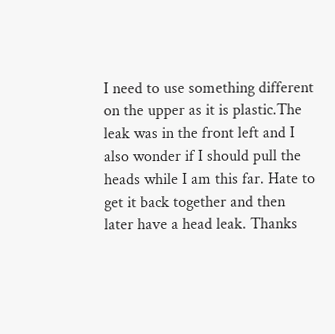I need to use something different on the upper as it is plastic.The leak was in the front left and I also wonder if I should pull the heads while I am this far. Hate to get it back together and then later have a head leak. Thanks